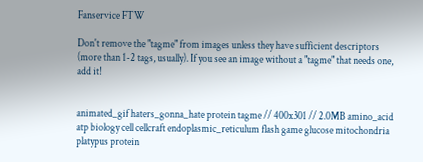Fanservice FTW

Don't remove the "tagme" from images unless they have sufficient descriptors (more than 1-2 tags, usually). If you see an image without a "tagme" that needs one, add it!


animated_gif haters_gonna_hate protein tagme // 400x301 // 2.0MB amino_acid atp biology cell cellcraft endoplasmic_reticulum flash game glucose mitochondria platypus protein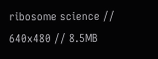ribosome science // 640x480 // 8.5MB